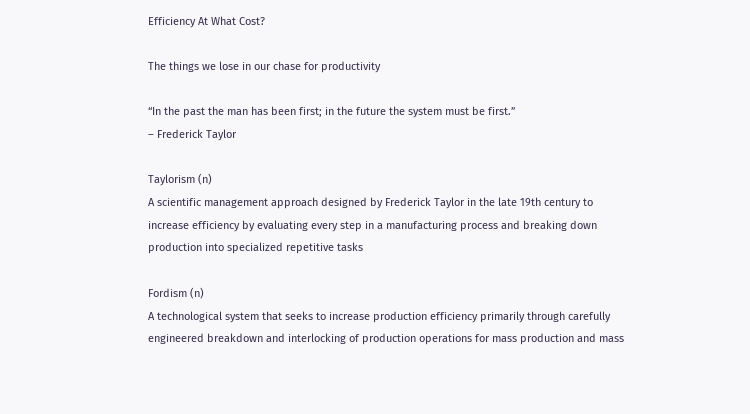Efficiency At What Cost?

The things we lose in our chase for productivity

“In the past the man has been first; in the future the system must be first.”
– Frederick Taylor

Taylorism (n)
A scientific management approach designed by Frederick Taylor in the late 19th century to increase efficiency by evaluating every step in a manufacturing process and breaking down production into specialized repetitive tasks

Fordism (n)
A technological system that seeks to increase production efficiency primarily through carefully engineered breakdown and interlocking of production operations for mass production and mass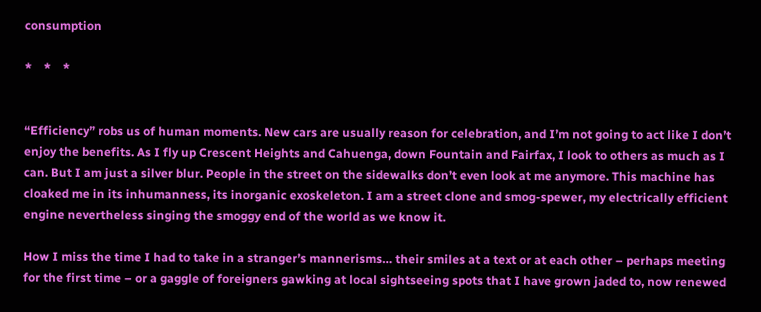consumption

*    *    *


“Efficiency” robs us of human moments. New cars are usually reason for celebration, and I’m not going to act like I don’t enjoy the benefits. As I fly up Crescent Heights and Cahuenga, down Fountain and Fairfax, I look to others as much as I can. But I am just a silver blur. People in the street on the sidewalks don’t even look at me anymore. This machine has cloaked me in its inhumanness, its inorganic exoskeleton. I am a street clone and smog-spewer, my electrically efficient engine nevertheless singing the smoggy end of the world as we know it.

How I miss the time I had to take in a stranger’s mannerisms… their smiles at a text or at each other – perhaps meeting for the first time – or a gaggle of foreigners gawking at local sightseeing spots that I have grown jaded to, now renewed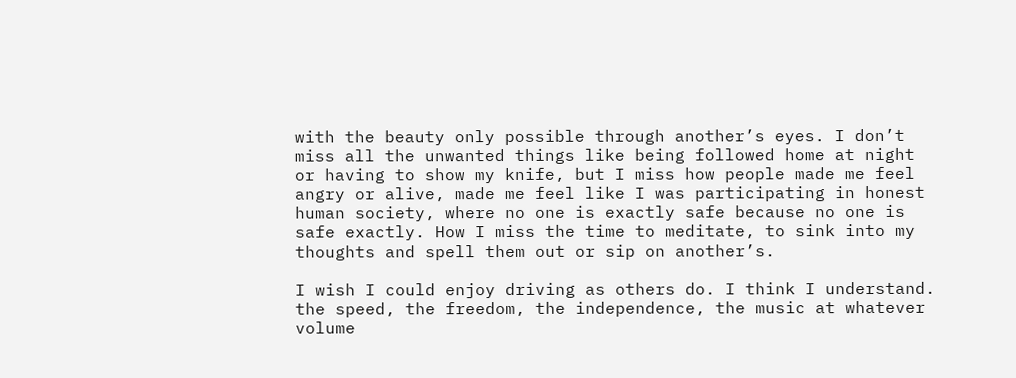with the beauty only possible through another’s eyes. I don’t miss all the unwanted things like being followed home at night or having to show my knife, but I miss how people made me feel angry or alive, made me feel like I was participating in honest human society, where no one is exactly safe because no one is safe exactly. How I miss the time to meditate, to sink into my thoughts and spell them out or sip on another’s.

I wish I could enjoy driving as others do. I think I understand. the speed, the freedom, the independence, the music at whatever volume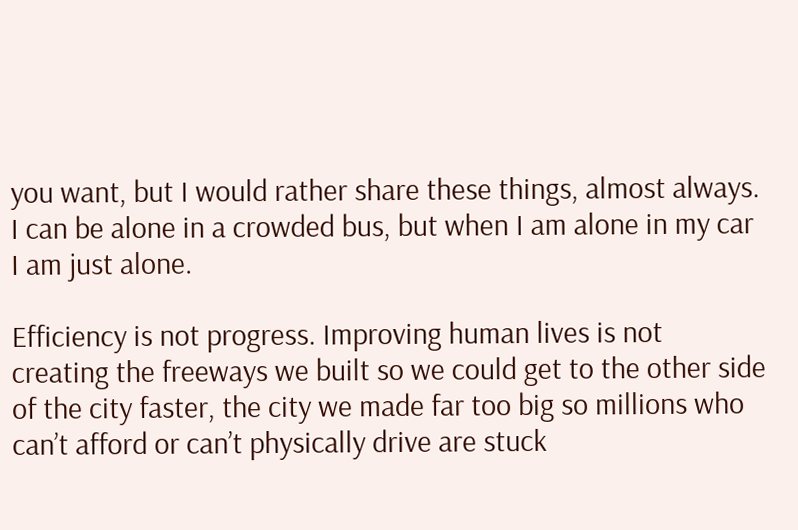you want, but I would rather share these things, almost always. I can be alone in a crowded bus, but when I am alone in my car I am just alone.

Efficiency is not progress. Improving human lives is not creating the freeways we built so we could get to the other side of the city faster, the city we made far too big so millions who can’t afford or can’t physically drive are stuck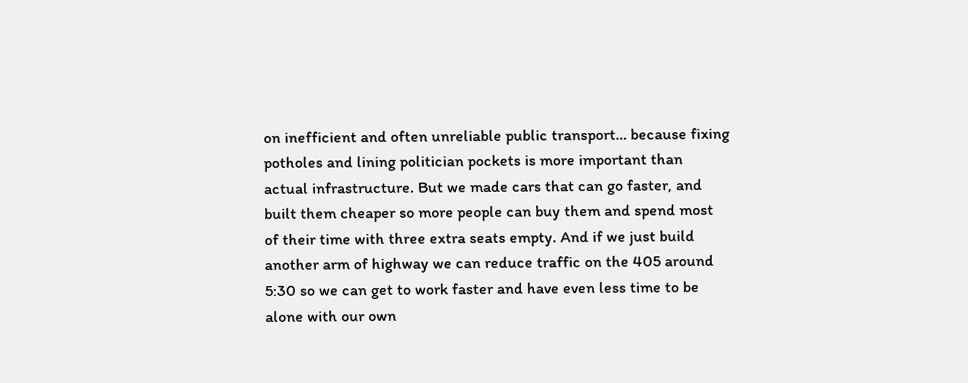on inefficient and often unreliable public transport… because fixing potholes and lining politician pockets is more important than actual infrastructure. But we made cars that can go faster, and built them cheaper so more people can buy them and spend most of their time with three extra seats empty. And if we just build another arm of highway we can reduce traffic on the 405 around 5:30 so we can get to work faster and have even less time to be alone with our own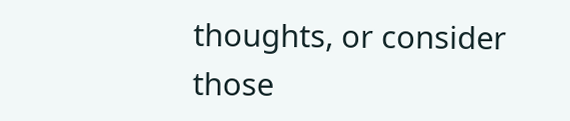thoughts, or consider those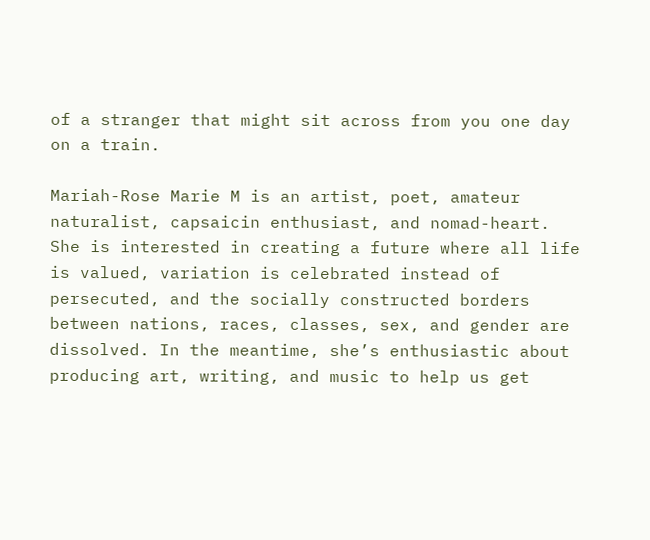of a stranger that might sit across from you one day on a train.

Mariah-Rose Marie M is an artist, poet, amateur naturalist, capsaicin enthusiast, and nomad-heart. She is interested in creating a future where all life is valued, variation is celebrated instead of persecuted, and the socially constructed borders between nations, races, classes, sex, and gender are dissolved. In the meantime, she’s enthusiastic about producing art, writing, and music to help us get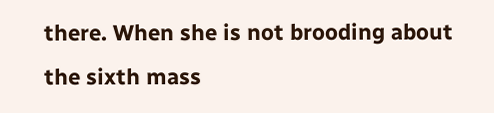there. When she is not brooding about the sixth mass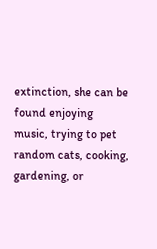extinction, she can be found enjoying music, trying to pet random cats, cooking, gardening, or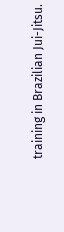training in Brazilian Jui-Jitsu.